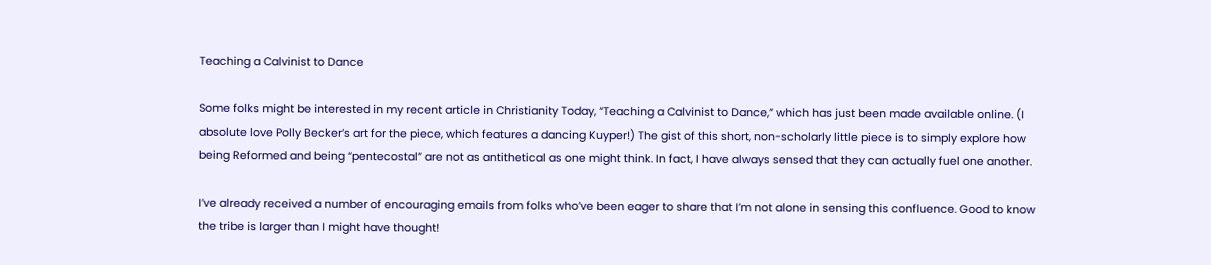Teaching a Calvinist to Dance

Some folks might be interested in my recent article in Christianity Today, “Teaching a Calvinist to Dance,” which has just been made available online. (I absolute love Polly Becker’s art for the piece, which features a dancing Kuyper!) The gist of this short, non-scholarly little piece is to simply explore how being Reformed and being “pentecostal” are not as antithetical as one might think. In fact, I have always sensed that they can actually fuel one another.

I’ve already received a number of encouraging emails from folks who’ve been eager to share that I’m not alone in sensing this confluence. Good to know the tribe is larger than I might have thought!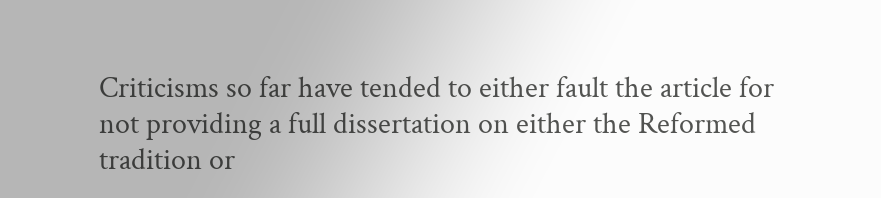Criticisms so far have tended to either fault the article for not providing a full dissertation on either the Reformed tradition or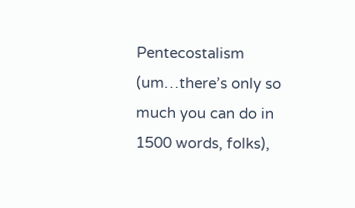Pentecostalism (um…there’s only so much you can do in 1500 words, folks),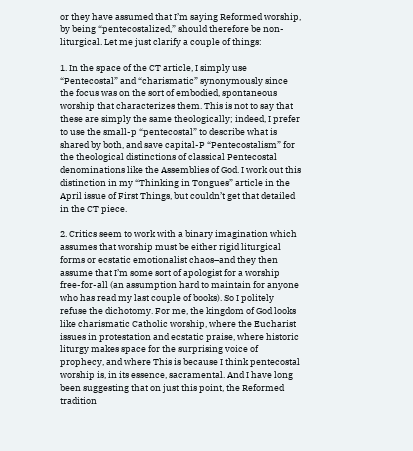or they have assumed that I’m saying Reformed worship, by being “pentecostalized,” should therefore be non-liturgical. Let me just clarify a couple of things:

1. In the space of the CT article, I simply use “Pentecostal” and “charismatic” synonymously since the focus was on the sort of embodied, spontaneous worship that characterizes them. This is not to say that these are simply the same theologically; indeed, I prefer to use the small-p “pentecostal” to describe what is shared by both, and save capital-P “Pentecostalism” for the theological distinctions of classical Pentecostal denominations like the Assemblies of God. I work out this distinction in my “Thinking in Tongues” article in the April issue of First Things, but couldn’t get that detailed in the CT piece.

2. Critics seem to work with a binary imagination which assumes that worship must be either rigid liturgical forms or ecstatic emotionalist chaos–and they then assume that I’m some sort of apologist for a worship free-for-all (an assumption hard to maintain for anyone who has read my last couple of books). So I politely refuse the dichotomy. For me, the kingdom of God looks like charismatic Catholic worship, where the Eucharist issues in protestation and ecstatic praise, where historic liturgy makes space for the surprising voice of prophecy, and where This is because I think pentecostal worship is, in its essence, sacramental. And I have long been suggesting that on just this point, the Reformed tradition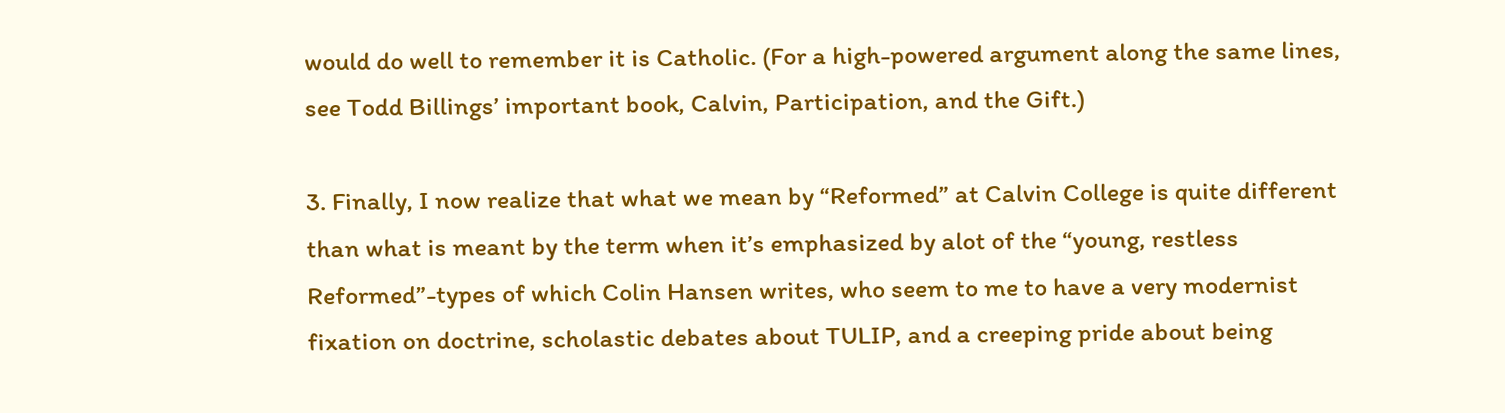would do well to remember it is Catholic. (For a high-powered argument along the same lines, see Todd Billings’ important book, Calvin, Participation, and the Gift.)

3. Finally, I now realize that what we mean by “Reformed” at Calvin College is quite different than what is meant by the term when it’s emphasized by alot of the “young, restless Reformed”-types of which Colin Hansen writes, who seem to me to have a very modernist fixation on doctrine, scholastic debates about TULIP, and a creeping pride about being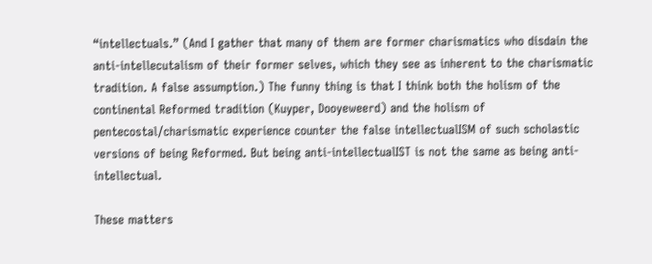“intellectuals.” (And I gather that many of them are former charismatics who disdain the anti-intellecutalism of their former selves, which they see as inherent to the charismatic tradition. A false assumption.) The funny thing is that I think both the holism of the continental Reformed tradition (Kuyper, Dooyeweerd) and the holism of pentecostal/charismatic experience counter the false intellectualISM of such scholastic versions of being Reformed. But being anti-intellectualIST is not the same as being anti-intellectual.

These matters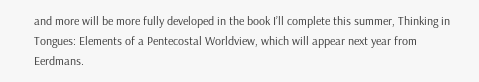and more will be more fully developed in the book I’ll complete this summer, Thinking in Tongues: Elements of a Pentecostal Worldview, which will appear next year from Eerdmans.